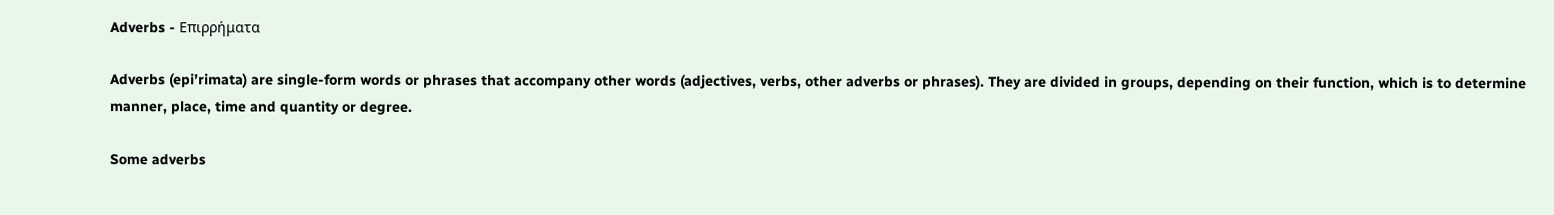Adverbs - Επιρρήματα

Adverbs (epi’rimata) are single-form words or phrases that accompany other words (adjectives, verbs, other adverbs or phrases). They are divided in groups, depending on their function, which is to determine manner, place, time and quantity or degree.

Some adverbs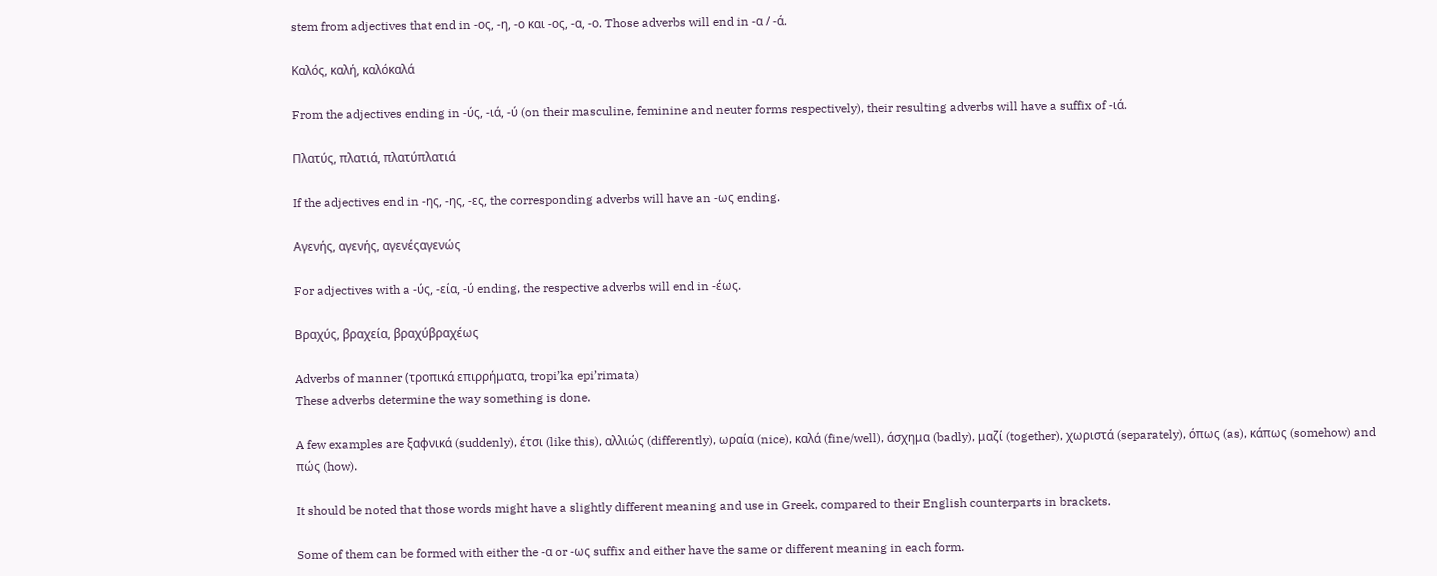stem from adjectives that end in -ος, -η, -ο και -ος, -α, -ο. Those adverbs will end in -α / -ά.

Καλός, καλή, καλόκαλά

From the adjectives ending in -ύς, -ιά, -ύ (on their masculine, feminine and neuter forms respectively), their resulting adverbs will have a suffix of -ιά.

Πλατύς, πλατιά, πλατύπλατιά

If the adjectives end in -ης, -ης, -ες, the corresponding adverbs will have an -ως ending.

Αγενής, αγενής, αγενέςαγενώς

For adjectives with a -ύς, -εία, -ύ ending, the respective adverbs will end in -έως.

Βραχύς, βραχεία, βραχύβραχέως

Adverbs of manner (τροπικά επιρρήματα, tropi’ka epi’rimata)
These adverbs determine the way something is done.

A few examples are ξαφνικά (suddenly), έτσι (like this), αλλιώς (differently), ωραία (nice), καλά (fine/well), άσχημα (badly), μαζί (together), χωριστά (separately), όπως (as), κάπως (somehow) and πώς (how).

It should be noted that those words might have a slightly different meaning and use in Greek, compared to their English counterparts in brackets.

Some of them can be formed with either the -α or -ως suffix and either have the same or different meaning in each form.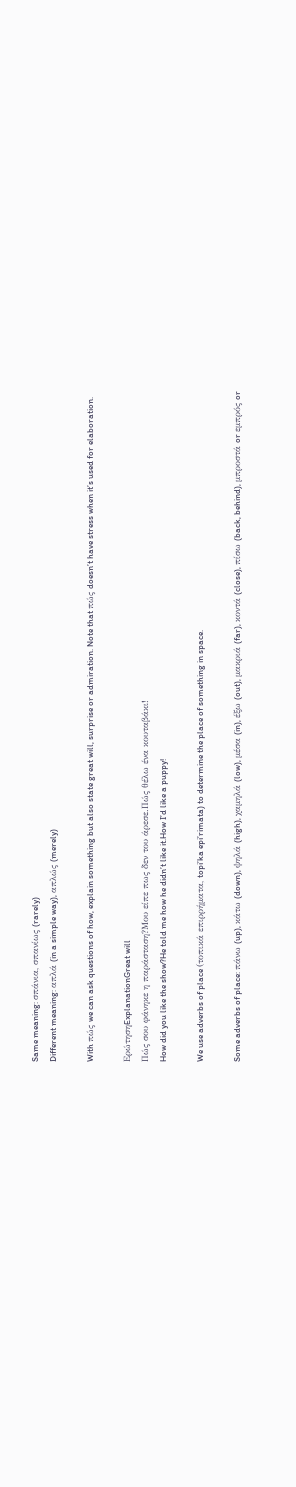Same meaning: σπάνια, σπανίως (rarely)
Different meaning: απλά (in a simple way), απλώς (merely)

With πώς we can ask questions of how, explain something but also state great will, surprise or admiration. Note that πώς doesn’t have stress when it’s used for elaboration.

ΕρώτησηExplanationGreat will
Πώς σου φάνηκε η παράσταση?Μου είπε πως δεν του άρεσε.Πώς θέλω ένα κουταβάκι!
How did you like the show?He told me how he didn’t like it.How I’d like a puppy!

We use adverbs of place (τοπικά επιρρήματα, topi’ka epi’rimata) to determine the place of something in space.

Some adverbs of place: πάνω (up), κάτω (down), ψηλά (high), χαμηλά (low), μέσα (in), έξω (out), μακριά (far), κοντά (close), πίσω (back, behind), μπροστά or εμπρός or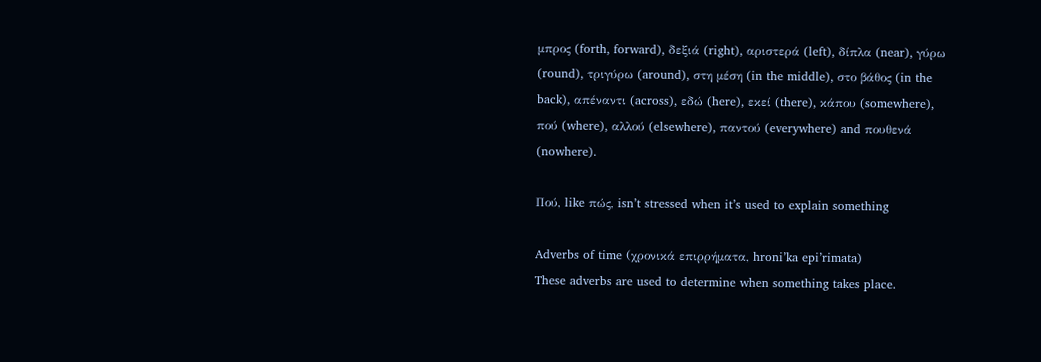μπρος (forth, forward), δεξιά (right), αριστερά (left), δίπλα (near), γύρω (round), τριγύρω (around), στη μέση (in the middle), στο βάθος (in the back), απέναντι (across), εδώ (here), εκεί (there), κάπου (somewhere), πού (where), αλλού (elsewhere), παντού (everywhere) and πουθενά (nowhere).

Πού, like πώς, isn’t stressed when it’s used to explain something

Adverbs of time (χρονικά επιρρήματα, hroni’ka epi’rimata)
These adverbs are used to determine when something takes place.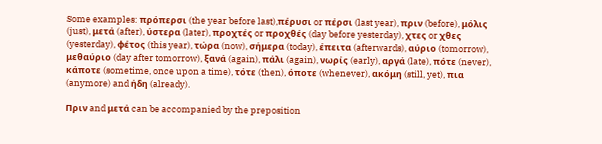Some examples: πρόπερσι (the year before last),πέρυσι or πέρσι (last year), πριν (before), μόλις (just), μετά (after), ύστερα (later), προχτές or προχθές (day before yesterday), χτες or χθες (yesterday), φέτος (this year), τώρα (now), σήμερα (today), έπειτα (afterwards), αύριο (tomorrow), μεθαύριο (day after tomorrow), ξανά (again), πάλι (again), νωρίς (early), αργά (late), πότε (never), κάποτε (sometime, once upon a time), τότε (then), όποτε (whenever), ακόμη (still, yet), πια (anymore) and ήδη (already).

Πριν and μετά can be accompanied by the preposition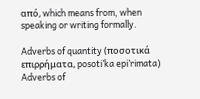από, which means from, when speaking or writing formally.

Adverbs of quantity (ποσοτικά επιρρήματα, posoti’ka epi’rimata)
Adverbs of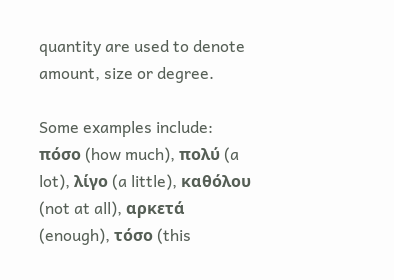quantity are used to denote amount, size or degree.

Some examples include: πόσο (how much), πολύ (a lot), λίγο (a little), καθόλου (not at all), αρκετά (enough), τόσο (this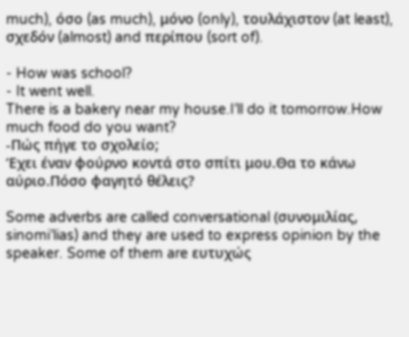much), όσο (as much), μόνο (only), τουλάχιστον (at least), σχεδόν (almost) and περίπου (sort of).

- How was school?
- It went well.
There is a bakery near my house.I’ll do it tomorrow.How much food do you want?
-Πώς πήγε το σχολείο;
‘Εχει έναν φούρνο κοντά στο σπίτι μου.Θα το κάνω αύριο.Πόσο φαγητό θέλεις?

Some adverbs are called conversational (συνομιλίας, sinomi’lias) and they are used to express opinion by the speaker. Some of them are ευτυχώς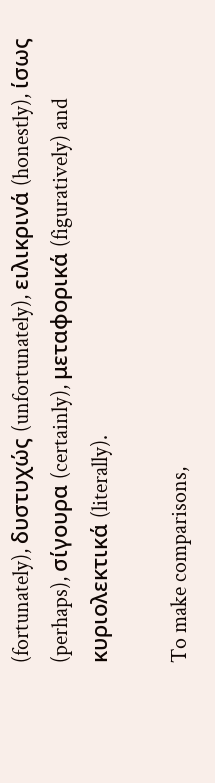(fortunately), δυστυχώς (unfortunately), ειλικρινά (honestly), ίσως (perhaps), σίγουρα (certainly), μεταφορικά (figuratively) and κυριολεκτικά (literally).

To make comparisons,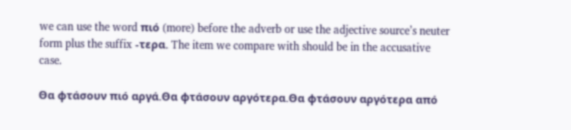we can use the word πιό (more) before the adverb or use the adjective source’s neuter form plus the suffix -τερα. The item we compare with should be in the accusative case.

Θα φτάσουν πιό αργά.Θα φτάσουν αργότερα.Θα φτάσουν αργότερα από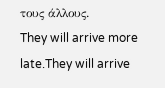τους άλλους.
They will arrive more late.They will arrive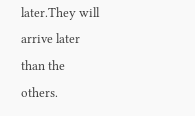later.They will arrive later than the others.